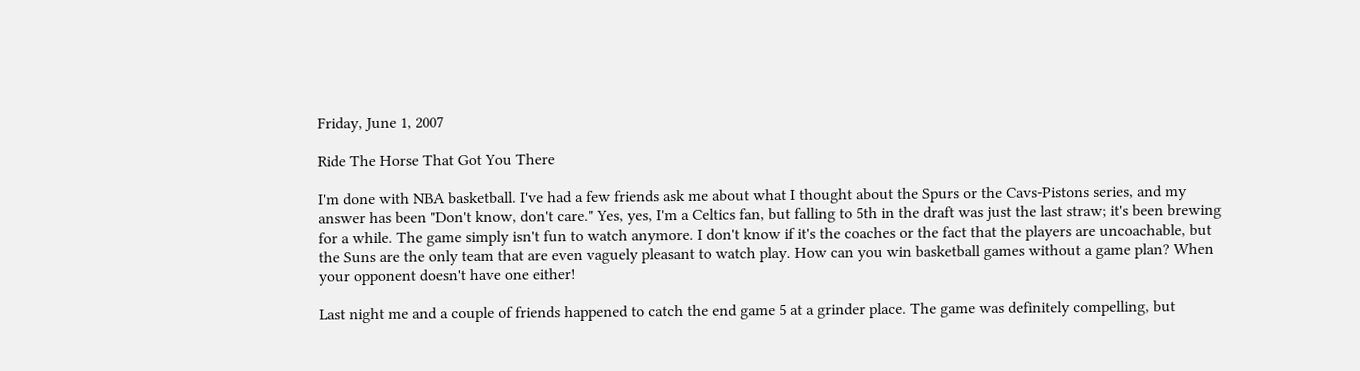Friday, June 1, 2007

Ride The Horse That Got You There

I'm done with NBA basketball. I've had a few friends ask me about what I thought about the Spurs or the Cavs-Pistons series, and my answer has been "Don't know, don't care." Yes, yes, I'm a Celtics fan, but falling to 5th in the draft was just the last straw; it's been brewing for a while. The game simply isn't fun to watch anymore. I don't know if it's the coaches or the fact that the players are uncoachable, but the Suns are the only team that are even vaguely pleasant to watch play. How can you win basketball games without a game plan? When your opponent doesn't have one either!

Last night me and a couple of friends happened to catch the end game 5 at a grinder place. The game was definitely compelling, but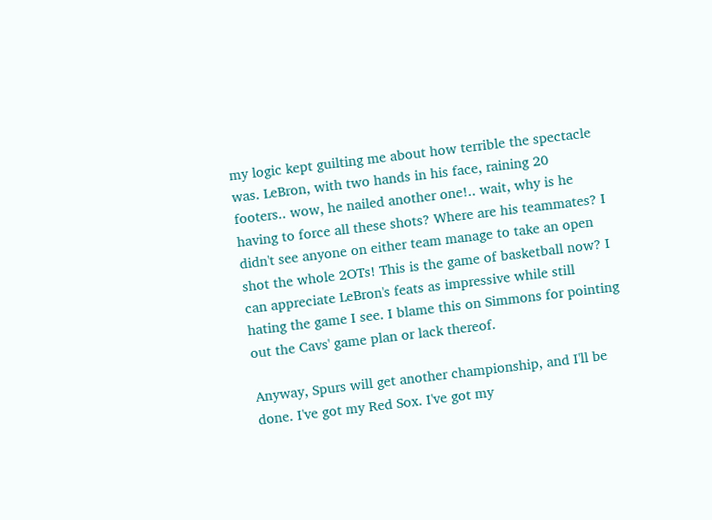my logic kept guilting me about how terrible the spectacle was. LeBron, with two hands in his face, raining 20 footers.. wow, he nailed another one!.. wait, why is he having to force all these shots? Where are his teammates? I didn't see anyone on either team manage to take an open shot the whole 2OTs! This is the game of basketball now? I can appreciate LeBron's feats as impressive while still hating the game I see. I blame this on Simmons for pointing out the Cavs' game plan or lack thereof.

Anyway, Spurs will get another championship, and I'll be done. I've got my Red Sox. I've got my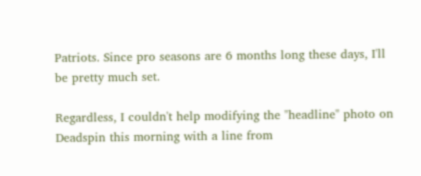Patriots. Since pro seasons are 6 months long these days, I'll be pretty much set.

Regardless, I couldn't help modifying the "headline" photo on Deadspin this morning with a line from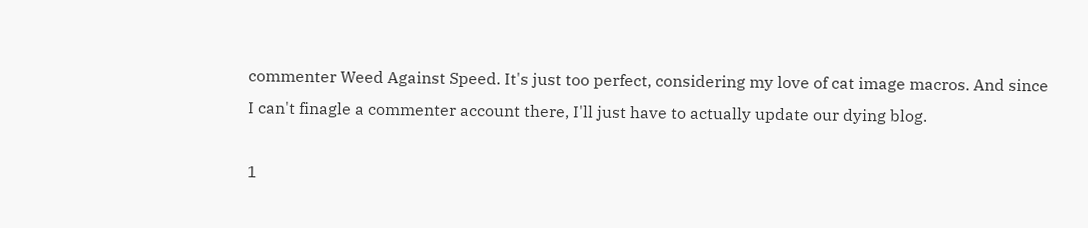commenter Weed Against Speed. It's just too perfect, considering my love of cat image macros. And since I can't finagle a commenter account there, I'll just have to actually update our dying blog.

1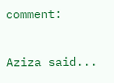comment:

Aziza said...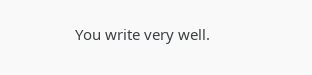You write very well.